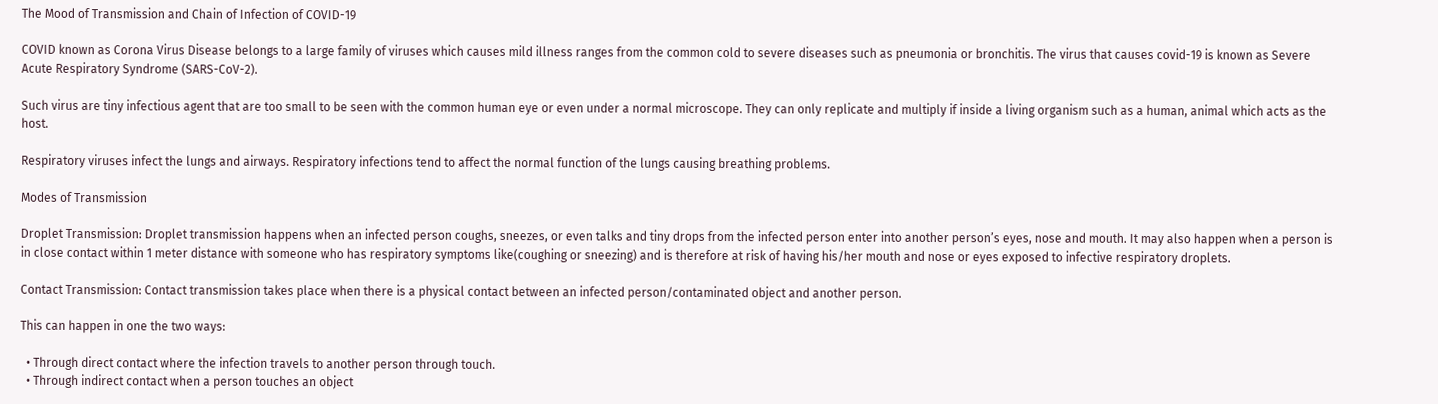The Mood of Transmission and Chain of Infection of COVID-19

COVID known as Corona Virus Disease belongs to a large family of viruses which causes mild illness ranges from the common cold to severe diseases such as pneumonia or bronchitis. The virus that causes covid-19 is known as Severe Acute Respiratory Syndrome (SARS-CoV-2).

Such virus are tiny infectious agent that are too small to be seen with the common human eye or even under a normal microscope. They can only replicate and multiply if inside a living organism such as a human, animal which acts as the host.

Respiratory viruses infect the lungs and airways. Respiratory infections tend to affect the normal function of the lungs causing breathing problems.

Modes of Transmission

Droplet Transmission: Droplet transmission happens when an infected person coughs, sneezes, or even talks and tiny drops from the infected person enter into another person’s eyes, nose and mouth. It may also happen when a person is in close contact within 1 meter distance with someone who has respiratory symptoms like(coughing or sneezing) and is therefore at risk of having his/her mouth and nose or eyes exposed to infective respiratory droplets.

Contact Transmission: Contact transmission takes place when there is a physical contact between an infected person/contaminated object and another person.

This can happen in one the two ways:

  • Through direct contact where the infection travels to another person through touch.
  • Through indirect contact when a person touches an object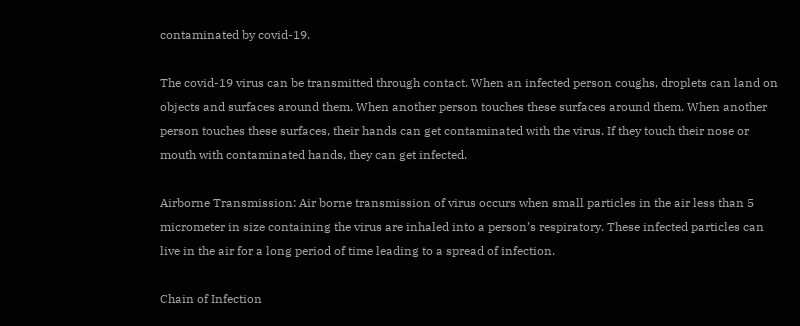contaminated by covid-19.

The covid-19 virus can be transmitted through contact. When an infected person coughs, droplets can land on objects and surfaces around them. When another person touches these surfaces around them. When another person touches these surfaces, their hands can get contaminated with the virus. If they touch their nose or mouth with contaminated hands, they can get infected.

Airborne Transmission: Air borne transmission of virus occurs when small particles in the air less than 5 micrometer in size containing the virus are inhaled into a person’s respiratory. These infected particles can live in the air for a long period of time leading to a spread of infection.

Chain of Infection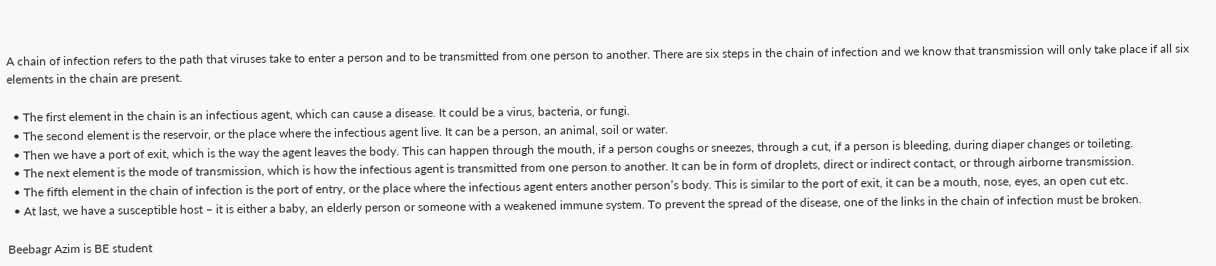A chain of infection refers to the path that viruses take to enter a person and to be transmitted from one person to another. There are six steps in the chain of infection and we know that transmission will only take place if all six elements in the chain are present.

  • The first element in the chain is an infectious agent, which can cause a disease. It could be a virus, bacteria, or fungi.
  • The second element is the reservoir, or the place where the infectious agent live. It can be a person, an animal, soil or water.
  • Then we have a port of exit, which is the way the agent leaves the body. This can happen through the mouth, if a person coughs or sneezes, through a cut, if a person is bleeding, during diaper changes or toileting.
  • The next element is the mode of transmission, which is how the infectious agent is transmitted from one person to another. It can be in form of droplets, direct or indirect contact, or through airborne transmission.
  • The fifth element in the chain of infection is the port of entry, or the place where the infectious agent enters another person’s body. This is similar to the port of exit, it can be a mouth, nose, eyes, an open cut etc.
  • At last, we have a susceptible host – it is either a baby, an elderly person or someone with a weakened immune system. To prevent the spread of the disease, one of the links in the chain of infection must be broken.

Beebagr Azim is BE student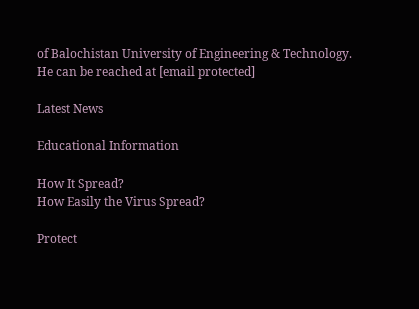of Balochistan University of Engineering & Technology. He can be reached at [email protected]

Latest News

Educational Information

How It Spread?
How Easily the Virus Spread?

Protect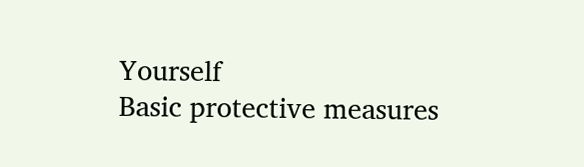Yourself
Basic protective measures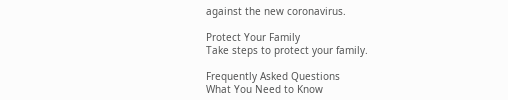against the new coronavirus.

Protect Your Family
Take steps to protect your family.

Frequently Asked Questions
What You Need to Know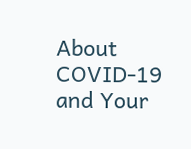About COVID-19 and Your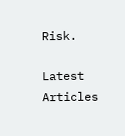Risk.

Latest Articles